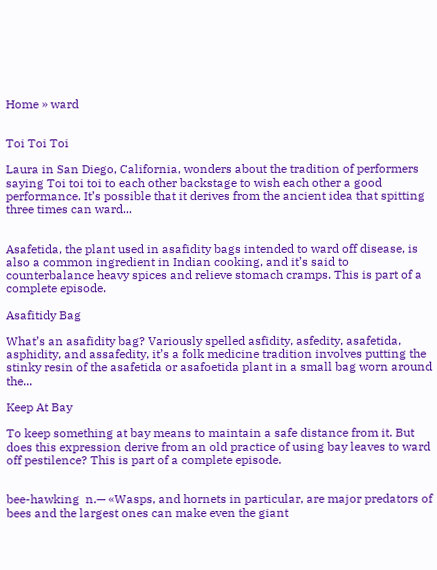Home » ward


Toi Toi Toi

Laura in San Diego, California, wonders about the tradition of performers saying Toi toi toi to each other backstage to wish each other a good performance. It’s possible that it derives from the ancient idea that spitting three times can ward...


Asafetida, the plant used in asafidity bags intended to ward off disease, is also a common ingredient in Indian cooking, and it’s said to counterbalance heavy spices and relieve stomach cramps. This is part of a complete episode.

Asafitidy Bag

What’s an asafidity bag? Variously spelled asfidity, asfedity, asafetida, asphidity, and assafedity, it’s a folk medicine tradition involves putting the stinky resin of the asafetida or asafoetida plant in a small bag worn around the...

Keep At Bay

To keep something at bay means to maintain a safe distance from it. But does this expression derive from an old practice of using bay leaves to ward off pestilence? This is part of a complete episode.


bee-hawking  n.— «Wasps, and hornets in particular, are major predators of bees and the largest ones can make even the giant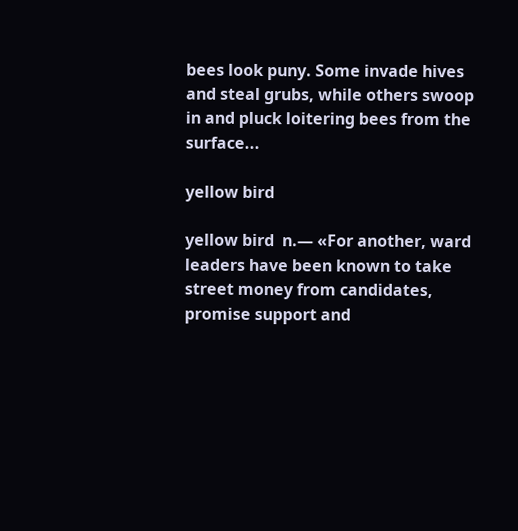bees look puny. Some invade hives and steal grubs, while others swoop in and pluck loitering bees from the surface...

yellow bird

yellow bird  n.— «For another, ward leaders have been known to take street money from candidates, promise support and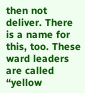then not deliver. There is a name for this, too. These ward leaders are called “yellow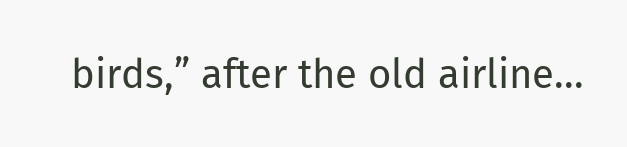birds,” after the old airline...